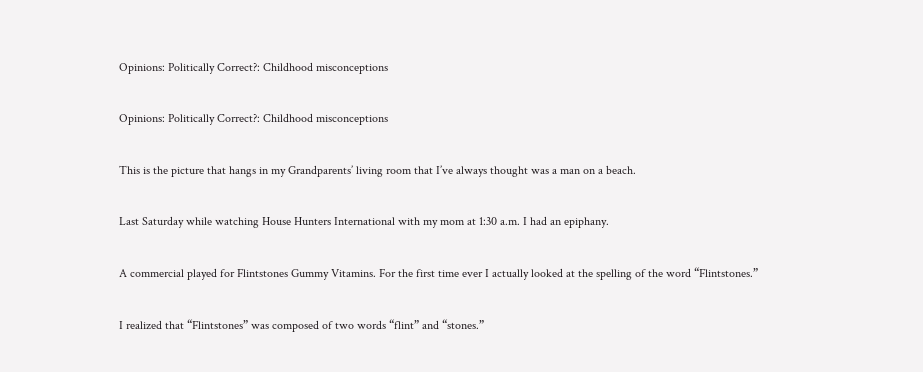Opinions: Politically Correct?: Childhood misconceptions

Opinions: Politically Correct?: Childhood misconceptions

This is the picture that hangs in my Grandparents’ living room that I’ve always thought was a man on a beach.

Last Saturday while watching House Hunters International with my mom at 1:30 a.m. I had an epiphany.

A commercial played for Flintstones Gummy Vitamins. For the first time ever I actually looked at the spelling of the word “Flintstones.”

I realized that “Flintstones” was composed of two words “flint” and “stones.”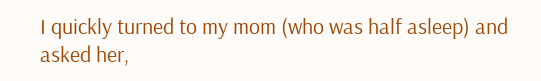I quickly turned to my mom (who was half asleep) and asked her,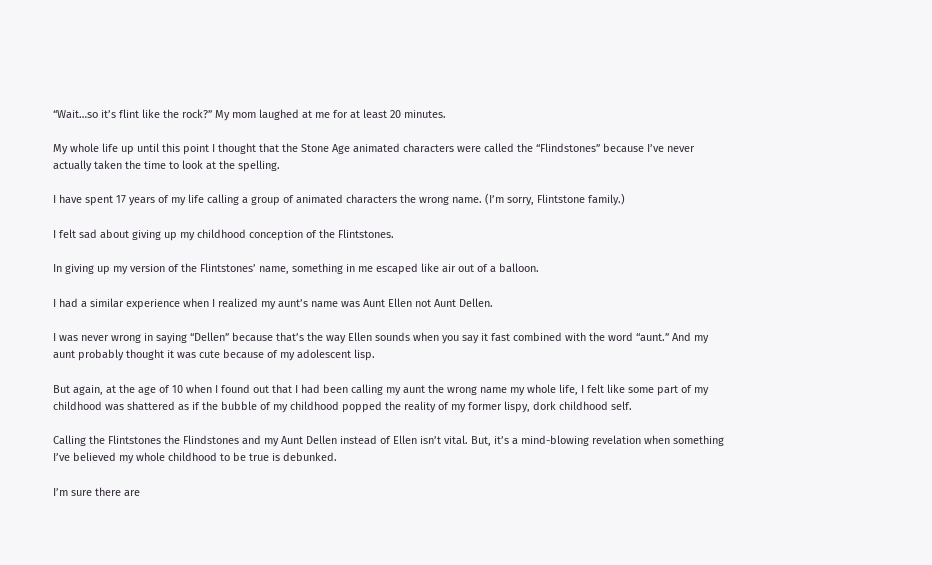“Wait…so it’s flint like the rock?” My mom laughed at me for at least 20 minutes.

My whole life up until this point I thought that the Stone Age animated characters were called the “Flindstones” because I’ve never actually taken the time to look at the spelling.

I have spent 17 years of my life calling a group of animated characters the wrong name. (I’m sorry, Flintstone family.)

I felt sad about giving up my childhood conception of the Flintstones.

In giving up my version of the Flintstones’ name, something in me escaped like air out of a balloon.

I had a similar experience when I realized my aunt’s name was Aunt Ellen not Aunt Dellen.

I was never wrong in saying “Dellen” because that’s the way Ellen sounds when you say it fast combined with the word “aunt.” And my aunt probably thought it was cute because of my adolescent lisp.

But again, at the age of 10 when I found out that I had been calling my aunt the wrong name my whole life, I felt like some part of my childhood was shattered as if the bubble of my childhood popped the reality of my former lispy, dork childhood self.

Calling the Flintstones the Flindstones and my Aunt Dellen instead of Ellen isn’t vital. But, it’s a mind-blowing revelation when something I’ve believed my whole childhood to be true is debunked.

I’m sure there are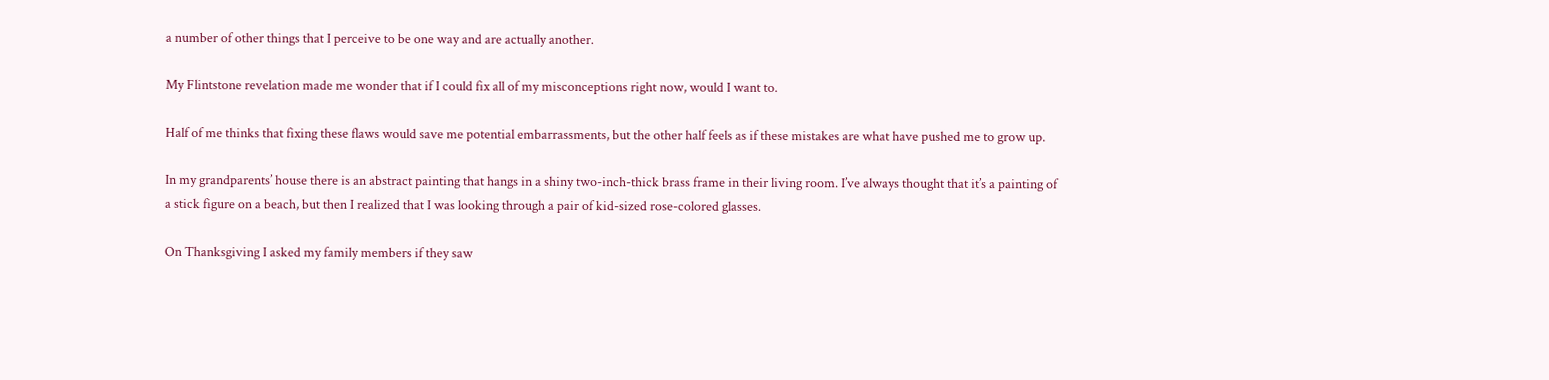a number of other things that I perceive to be one way and are actually another.

My Flintstone revelation made me wonder that if I could fix all of my misconceptions right now, would I want to.

Half of me thinks that fixing these flaws would save me potential embarrassments, but the other half feels as if these mistakes are what have pushed me to grow up.

In my grandparents’ house there is an abstract painting that hangs in a shiny two-inch-thick brass frame in their living room. I’ve always thought that it’s a painting of a stick figure on a beach, but then I realized that I was looking through a pair of kid-sized rose-colored glasses.

On Thanksgiving I asked my family members if they saw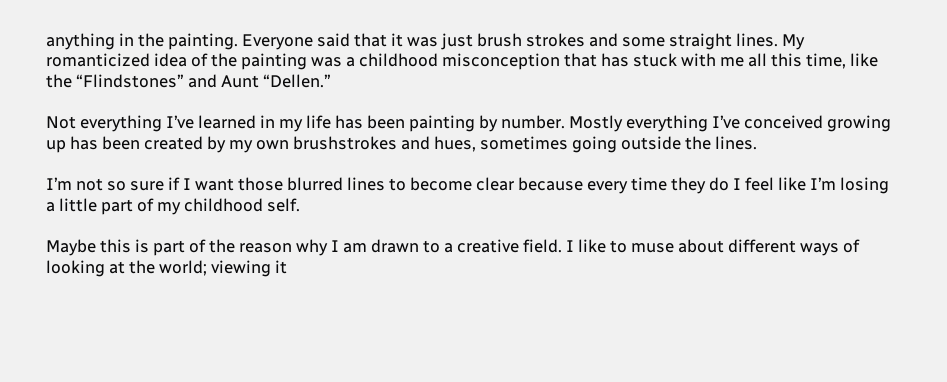anything in the painting. Everyone said that it was just brush strokes and some straight lines. My romanticized idea of the painting was a childhood misconception that has stuck with me all this time, like the “Flindstones” and Aunt “Dellen.”

Not everything I’ve learned in my life has been painting by number. Mostly everything I’ve conceived growing up has been created by my own brushstrokes and hues, sometimes going outside the lines.

I’m not so sure if I want those blurred lines to become clear because every time they do I feel like I’m losing a little part of my childhood self.

Maybe this is part of the reason why I am drawn to a creative field. I like to muse about different ways of looking at the world; viewing it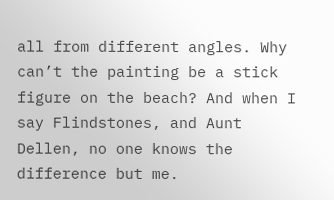all from different angles. Why can’t the painting be a stick figure on the beach? And when I say Flindstones, and Aunt Dellen, no one knows the difference but me.